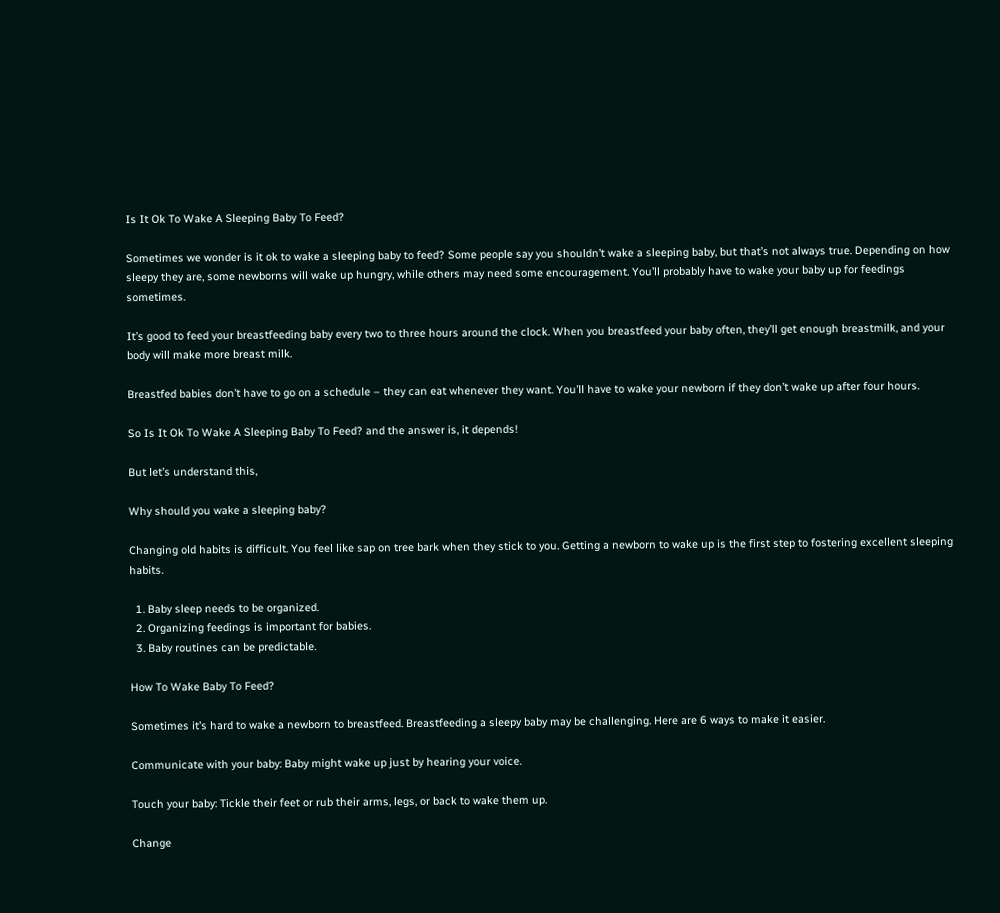Is It Ok To Wake A Sleeping Baby To Feed?

Sometimes we wonder is it ok to wake a sleeping baby to feed? Some people say you shouldn’t wake a sleeping baby, but that’s not always true. Depending on how sleepy they are, some newborns will wake up hungry, while others may need some encouragement. You’ll probably have to wake your baby up for feedings sometimes.

It’s good to feed your breastfeeding baby every two to three hours around the clock. When you breastfeed your baby often, they’ll get enough breastmilk, and your body will make more breast milk.

Breastfed babies don’t have to go on a schedule – they can eat whenever they want. You’ll have to wake your newborn if they don’t wake up after four hours.

So Is It Ok To Wake A Sleeping Baby To Feed? and the answer is, it depends!

But let’s understand this,

Why should you wake a sleeping baby?

Changing old habits is difficult. You feel like sap on tree bark when they stick to you. Getting a newborn to wake up is the first step to fostering excellent sleeping habits.

  1. Baby sleep needs to be organized.
  2. Organizing feedings is important for babies.
  3. Baby routines can be predictable.

How To Wake Baby To Feed?

Sometimes it’s hard to wake a newborn to breastfeed. Breastfeeding a sleepy baby may be challenging. Here are 6 ways to make it easier.

Communicate with your baby: Baby might wake up just by hearing your voice.

Touch your baby: Tickle their feet or rub their arms, legs, or back to wake them up.

Change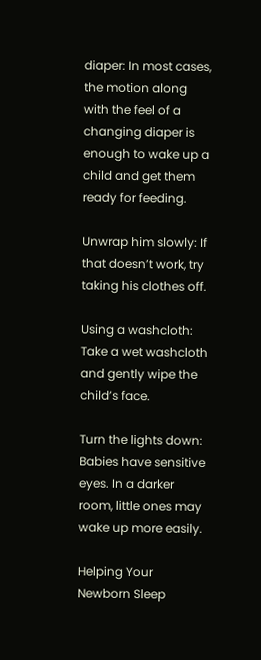diaper: In most cases, the motion along with the feel of a changing diaper is enough to wake up a child and get them ready for feeding.

Unwrap him slowly: If that doesn’t work, try taking his clothes off.

Using a washcloth: Take a wet washcloth and gently wipe the child’s face.

Turn the lights down: Babies have sensitive eyes. In a darker room, little ones may wake up more easily.

Helping Your Newborn Sleep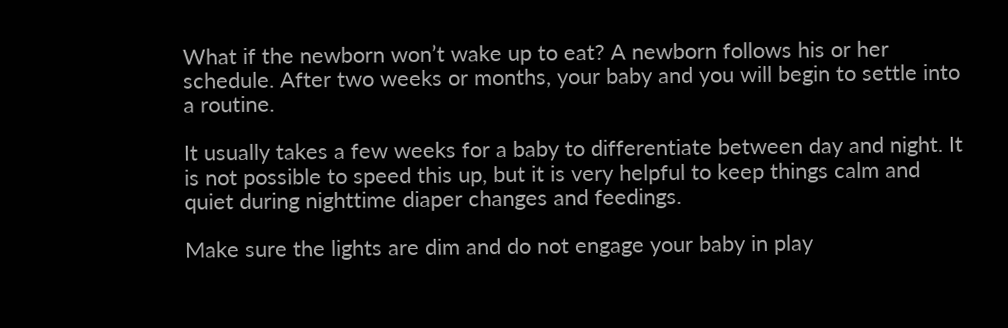What if the newborn won’t wake up to eat? A newborn follows his or her schedule. After two weeks or months, your baby and you will begin to settle into a routine.

It usually takes a few weeks for a baby to differentiate between day and night. It is not possible to speed this up, but it is very helpful to keep things calm and quiet during nighttime diaper changes and feedings.

Make sure the lights are dim and do not engage your baby in play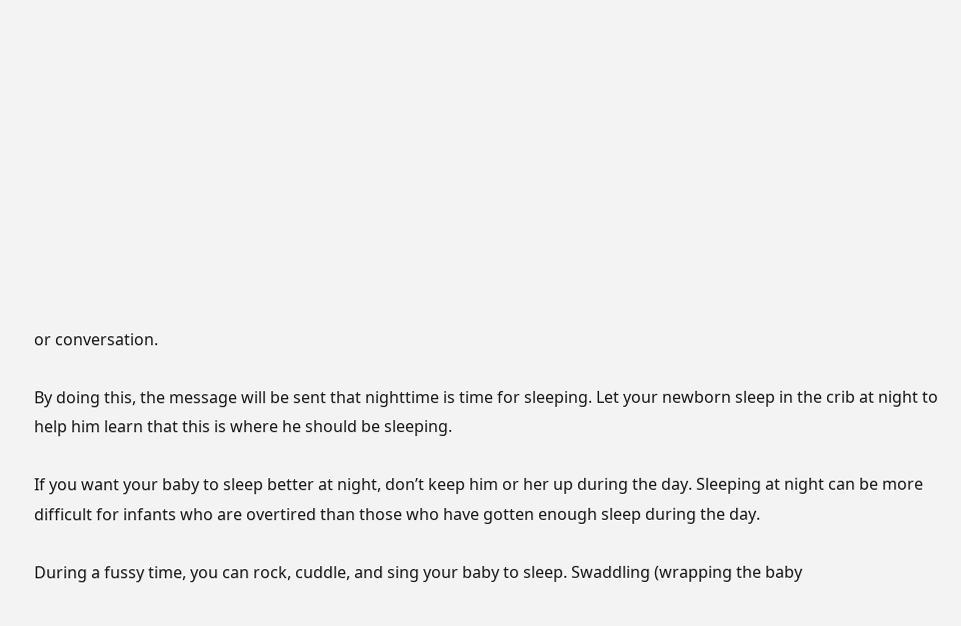or conversation.

By doing this, the message will be sent that nighttime is time for sleeping. Let your newborn sleep in the crib at night to help him learn that this is where he should be sleeping.

If you want your baby to sleep better at night, don’t keep him or her up during the day. Sleeping at night can be more difficult for infants who are overtired than those who have gotten enough sleep during the day.

During a fussy time, you can rock, cuddle, and sing your baby to sleep. Swaddling (wrapping the baby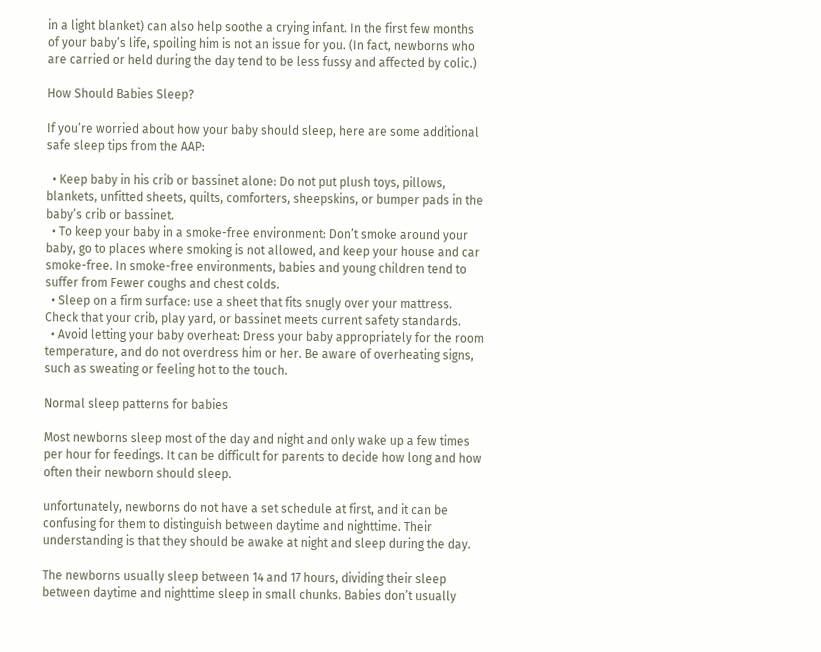in a light blanket) can also help soothe a crying infant. In the first few months of your baby’s life, spoiling him is not an issue for you. (In fact, newborns who are carried or held during the day tend to be less fussy and affected by colic.)

How Should Babies Sleep?

If you’re worried about how your baby should sleep, here are some additional safe sleep tips from the AAP:

  • Keep baby in his crib or bassinet alone: Do not put plush toys, pillows, blankets, unfitted sheets, quilts, comforters, sheepskins, or bumper pads in the baby’s crib or bassinet.
  • To keep your baby in a smoke-free environment: Don’t smoke around your baby, go to places where smoking is not allowed, and keep your house and car smoke-free. In smoke-free environments, babies and young children tend to suffer from Fewer coughs and chest colds.
  • Sleep on a firm surface: use a sheet that fits snugly over your mattress. Check that your crib, play yard, or bassinet meets current safety standards.
  • Avoid letting your baby overheat: Dress your baby appropriately for the room temperature, and do not overdress him or her. Be aware of overheating signs, such as sweating or feeling hot to the touch.

Normal sleep patterns for babies

Most newborns sleep most of the day and night and only wake up a few times per hour for feedings. It can be difficult for parents to decide how long and how often their newborn should sleep.

unfortunately, newborns do not have a set schedule at first, and it can be confusing for them to distinguish between daytime and nighttime. Their understanding is that they should be awake at night and sleep during the day.

The newborns usually sleep between 14 and 17 hours, dividing their sleep between daytime and nighttime sleep in small chunks. Babies don’t usually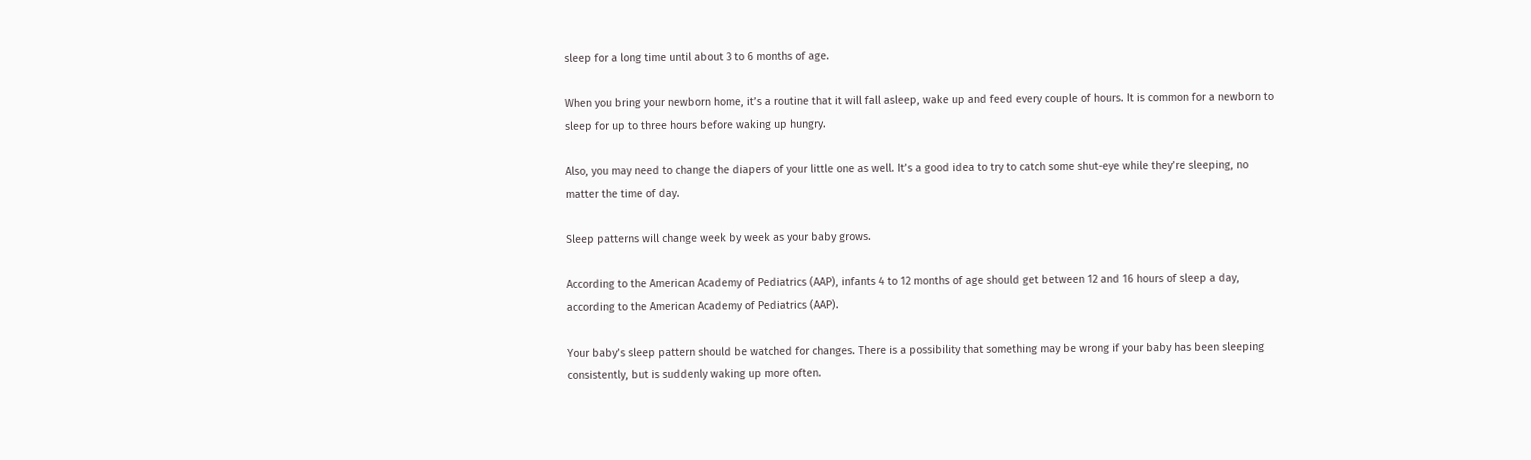sleep for a long time until about 3 to 6 months of age.

When you bring your newborn home, it’s a routine that it will fall asleep, wake up and feed every couple of hours. It is common for a newborn to sleep for up to three hours before waking up hungry.

Also, you may need to change the diapers of your little one as well. It’s a good idea to try to catch some shut-eye while they’re sleeping, no matter the time of day.

Sleep patterns will change week by week as your baby grows.

According to the American Academy of Pediatrics (AAP), infants 4 to 12 months of age should get between 12 and 16 hours of sleep a day, according to the American Academy of Pediatrics (AAP).

Your baby’s sleep pattern should be watched for changes. There is a possibility that something may be wrong if your baby has been sleeping consistently, but is suddenly waking up more often.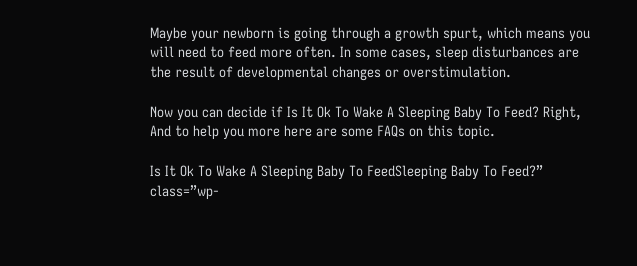Maybe your newborn is going through a growth spurt, which means you will need to feed more often. In some cases, sleep disturbances are the result of developmental changes or overstimulation.

Now you can decide if Is It Ok To Wake A Sleeping Baby To Feed? Right, And to help you more here are some FAQs on this topic.

Is It Ok To Wake A Sleeping Baby To FeedSleeping Baby To Feed?” class=”wp-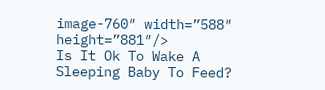image-760″ width=”588″ height=”881″/>
Is It Ok To Wake A Sleeping Baby To Feed?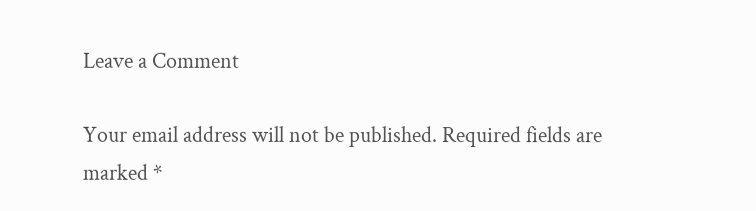Leave a Comment

Your email address will not be published. Required fields are marked *